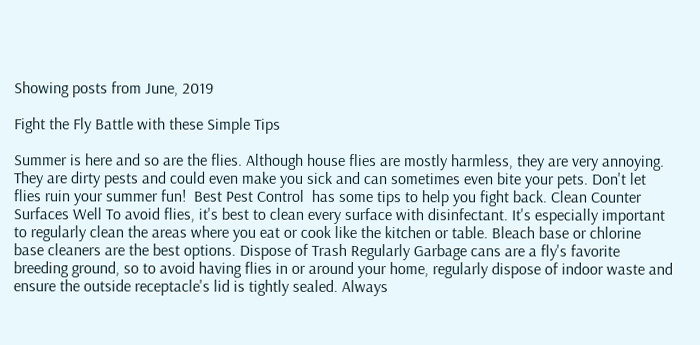Showing posts from June, 2019

Fight the Fly Battle with these Simple Tips

Summer is here and so are the flies. Although house flies are mostly harmless, they are very annoying. They are dirty pests and could even make you sick and can sometimes even bite your pets. Don't let flies ruin your summer fun!  Best Pest Control  has some tips to help you fight back. Clean Counter Surfaces Well To avoid flies, it's best to clean every surface with disinfectant. It's especially important to regularly clean the areas where you eat or cook like the kitchen or table. Bleach base or chlorine base cleaners are the best options. Dispose of Trash Regularly Garbage cans are a fly's favorite breeding ground, so to avoid having flies in or around your home, regularly dispose of indoor waste and ensure the outside receptacle's lid is tightly sealed. Always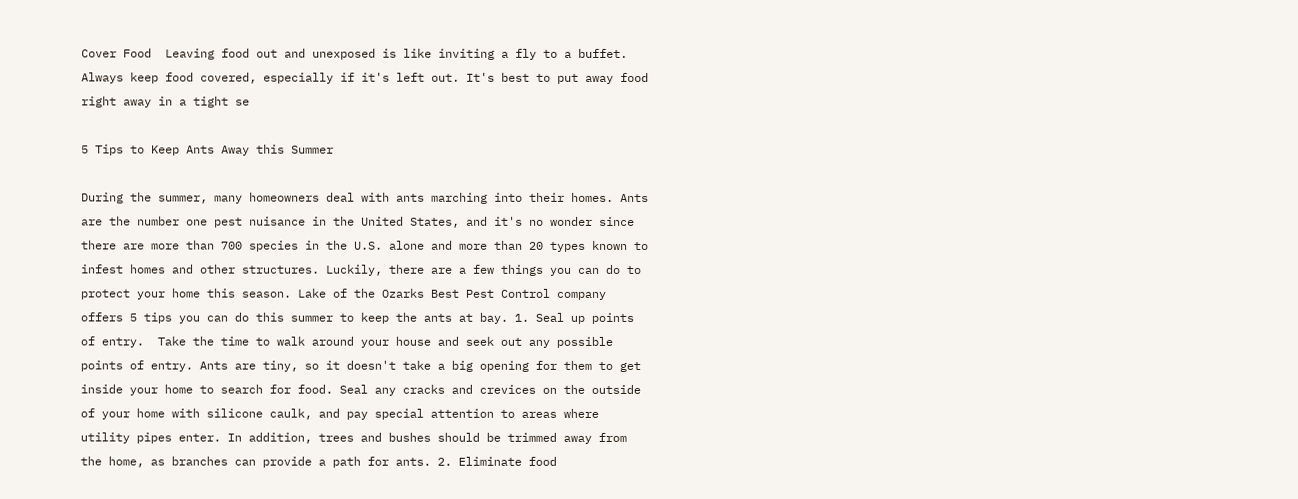Cover Food  Leaving food out and unexposed is like inviting a fly to a buffet. Always keep food covered, especially if it's left out. It's best to put away food right away in a tight se

5 Tips to Keep Ants Away this Summer

During the summer, many homeowners deal with ants marching into their homes. Ants are the number one pest nuisance in the United States, and it's no wonder since there are more than 700 species in the U.S. alone and more than 20 types known to infest homes and other structures. Luckily, there are a few things you can do to protect your home this season. Lake of the Ozarks Best Pest Control company offers 5 tips you can do this summer to keep the ants at bay. 1. Seal up points of entry.  Take the time to walk around your house and seek out any possible points of entry. Ants are tiny, so it doesn't take a big opening for them to get inside your home to search for food. Seal any cracks and crevices on the outside of your home with silicone caulk, and pay special attention to areas where utility pipes enter. In addition, trees and bushes should be trimmed away from the home, as branches can provide a path for ants. 2. Eliminate food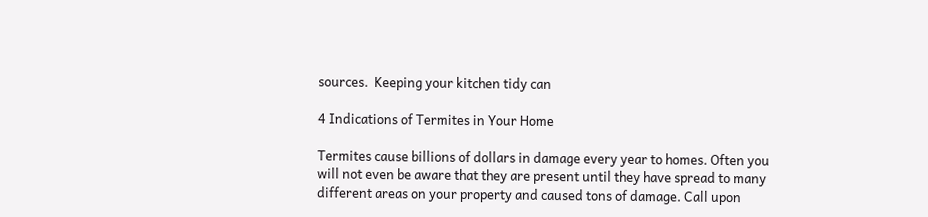sources.  Keeping your kitchen tidy can

4 Indications of Termites in Your Home

Termites cause billions of dollars in damage every year to homes. Often you will not even be aware that they are present until they have spread to many different areas on your property and caused tons of damage. Call upon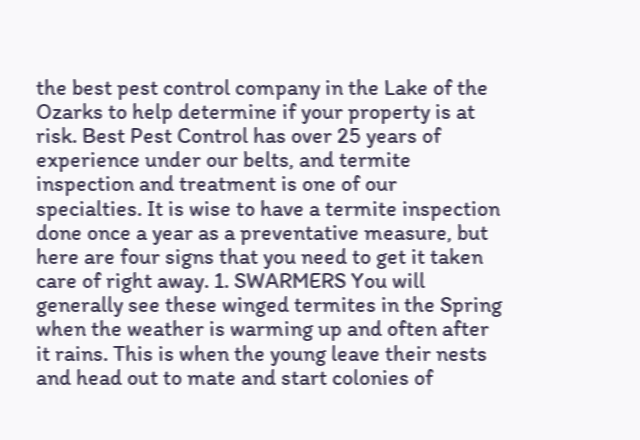the best pest control company in the Lake of the Ozarks to help determine if your property is at risk. Best Pest Control has over 25 years of experience under our belts, and termite inspection and treatment is one of our specialties. It is wise to have a termite inspection done once a year as a preventative measure, but here are four signs that you need to get it taken care of right away. 1. SWARMERS You will generally see these winged termites in the Spring when the weather is warming up and often after it rains. This is when the young leave their nests and head out to mate and start colonies of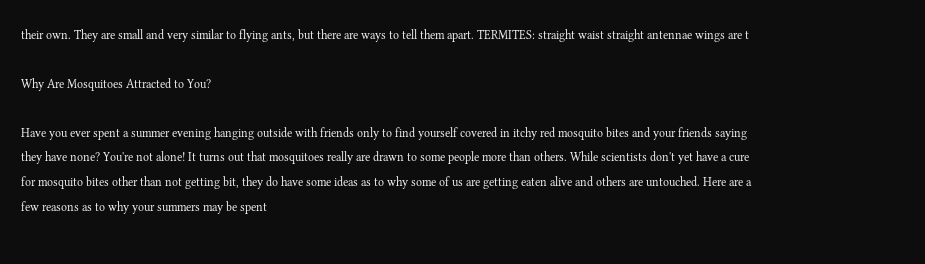their own. They are small and very similar to flying ants, but there are ways to tell them apart. TERMITES: straight waist straight antennae wings are t

Why Are Mosquitoes Attracted to You?

Have you ever spent a summer evening hanging outside with friends only to find yourself covered in itchy red mosquito bites and your friends saying they have none? You're not alone! It turns out that mosquitoes really are drawn to some people more than others. While scientists don't yet have a cure for mosquito bites other than not getting bit, they do have some ideas as to why some of us are getting eaten alive and others are untouched. Here are a few reasons as to why your summers may be spent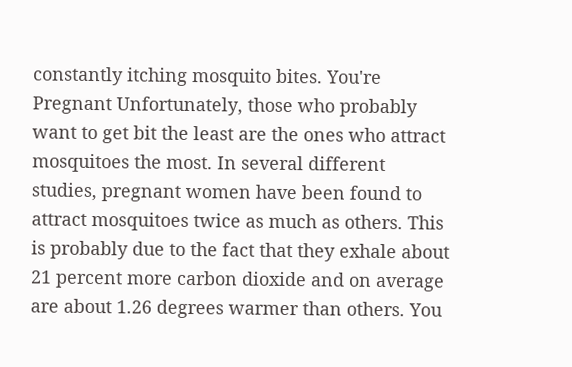constantly itching mosquito bites. You're Pregnant Unfortunately, those who probably want to get bit the least are the ones who attract mosquitoes the most. In several different studies, pregnant women have been found to attract mosquitoes twice as much as others. This is probably due to the fact that they exhale about 21 percent more carbon dioxide and on average are about 1.26 degrees warmer than others. You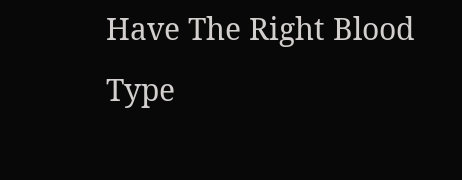Have The Right Blood Type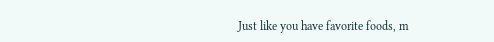Just like you have favorite foods, m